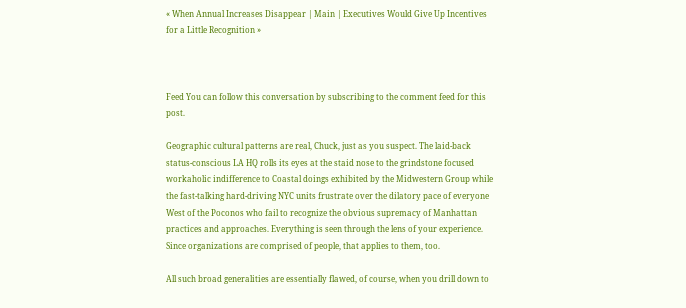« When Annual Increases Disappear | Main | Executives Would Give Up Incentives for a Little Recognition »



Feed You can follow this conversation by subscribing to the comment feed for this post.

Geographic cultural patterns are real, Chuck, just as you suspect. The laid-back status-conscious LA HQ rolls its eyes at the staid nose to the grindstone focused workaholic indifference to Coastal doings exhibited by the Midwestern Group while the fast-talking hard-driving NYC units frustrate over the dilatory pace of everyone West of the Poconos who fail to recognize the obvious supremacy of Manhattan practices and approaches. Everything is seen through the lens of your experience. Since organizations are comprised of people, that applies to them, too.

All such broad generalities are essentially flawed, of course, when you drill down to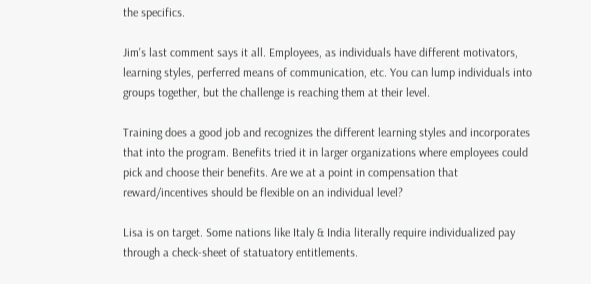the specifics.

Jim's last comment says it all. Employees, as individuals have different motivators, learning styles, perferred means of communication, etc. You can lump individuals into groups together, but the challenge is reaching them at their level.

Training does a good job and recognizes the different learning styles and incorporates that into the program. Benefits tried it in larger organizations where employees could pick and choose their benefits. Are we at a point in compensation that reward/incentives should be flexible on an individual level?

Lisa is on target. Some nations like Italy & India literally require individualized pay through a check-sheet of statuatory entitlements.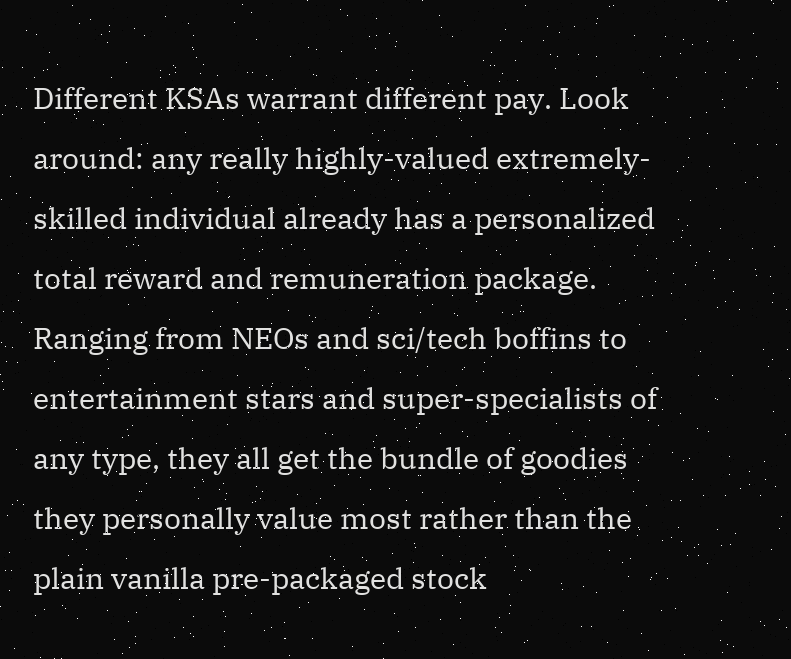Different KSAs warrant different pay. Look around: any really highly-valued extremely-skilled individual already has a personalized total reward and remuneration package. Ranging from NEOs and sci/tech boffins to entertainment stars and super-specialists of any type, they all get the bundle of goodies they personally value most rather than the plain vanilla pre-packaged stock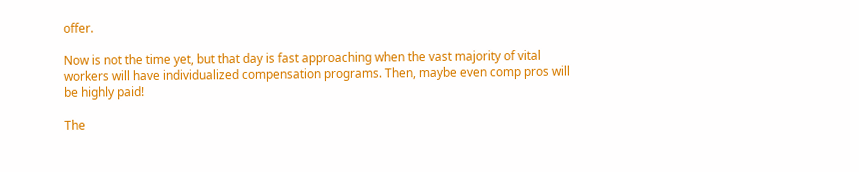offer.

Now is not the time yet, but that day is fast approaching when the vast majority of vital workers will have individualized compensation programs. Then, maybe even comp pros will be highly paid!

The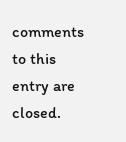comments to this entry are closed.